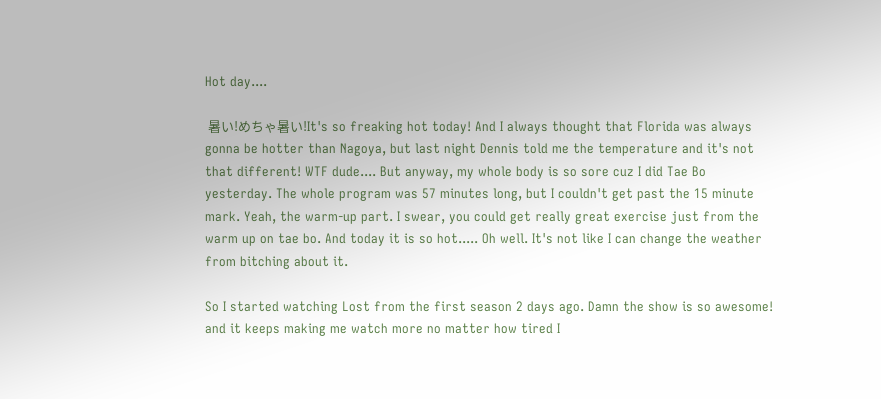Hot day....

 暑い!めちゃ暑い!It's so freaking hot today! And I always thought that Florida was always gonna be hotter than Nagoya, but last night Dennis told me the temperature and it's not that different! WTF dude.... But anyway, my whole body is so sore cuz I did Tae Bo yesterday. The whole program was 57 minutes long, but I couldn't get past the 15 minute mark. Yeah, the warm-up part. I swear, you could get really great exercise just from the warm up on tae bo. And today it is so hot..... Oh well. It's not like I can change the weather from bitching about it.

So I started watching Lost from the first season 2 days ago. Damn the show is so awesome! and it keeps making me watch more no matter how tired I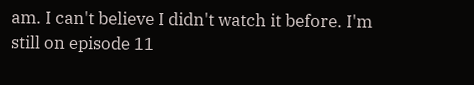am. I can't believe I didn't watch it before. I'm still on episode 11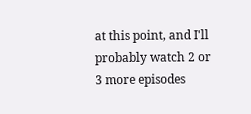at this point, and I'll probably watch 2 or 3 more episodes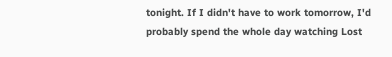tonight. If I didn't have to work tomorrow, I'd probably spend the whole day watching Lost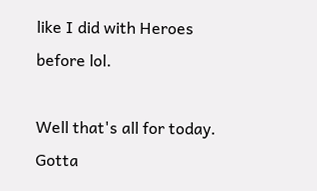like I did with Heroes before lol.

Well that's all for today. Gotta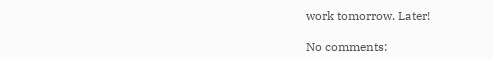work tomorrow. Later!

No comments: